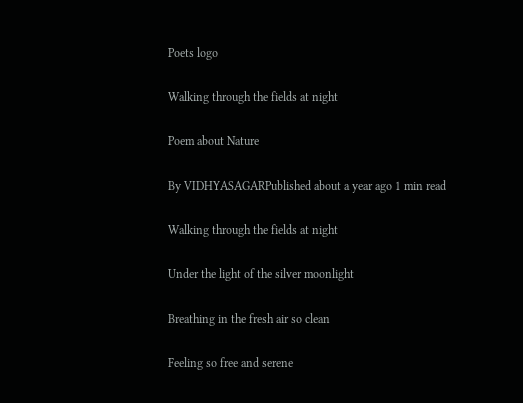Poets logo

Walking through the fields at night

Poem about Nature

By VIDHYASAGARPublished about a year ago 1 min read

Walking through the fields at night

Under the light of the silver moonlight

Breathing in the fresh air so clean

Feeling so free and serene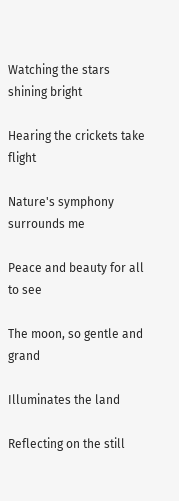Watching the stars shining bright

Hearing the crickets take flight

Nature's symphony surrounds me

Peace and beauty for all to see

The moon, so gentle and grand

Illuminates the land

Reflecting on the still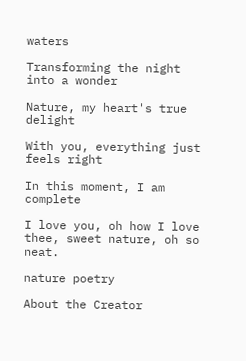waters

Transforming the night into a wonder

Nature, my heart's true delight

With you, everything just feels right

In this moment, I am complete

I love you, oh how I love thee, sweet nature, oh so neat.

nature poetry

About the Creator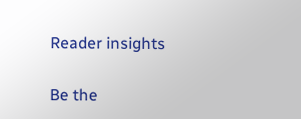Reader insights

Be the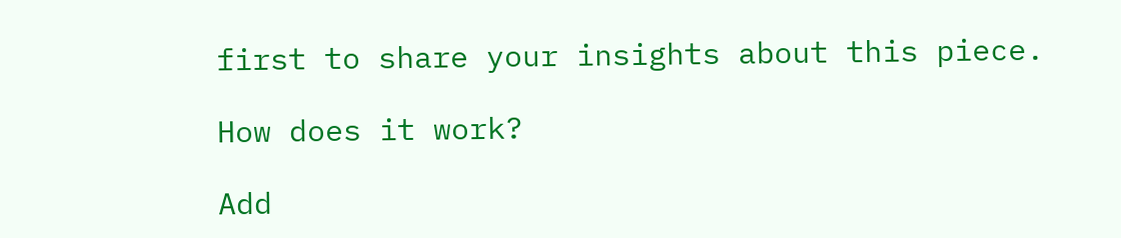first to share your insights about this piece.

How does it work?

Add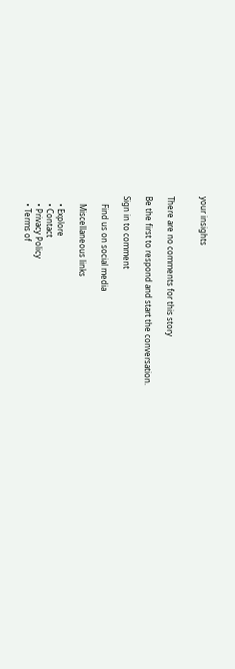your insights


There are no comments for this story

Be the first to respond and start the conversation.

Sign in to comment

    Find us on social media

    Miscellaneous links

    • Explore
    • Contact
    • Privacy Policy
    • Terms of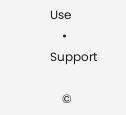Use
    • Support

    ©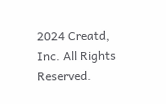2024 Creatd, Inc. All Rights Reserved.